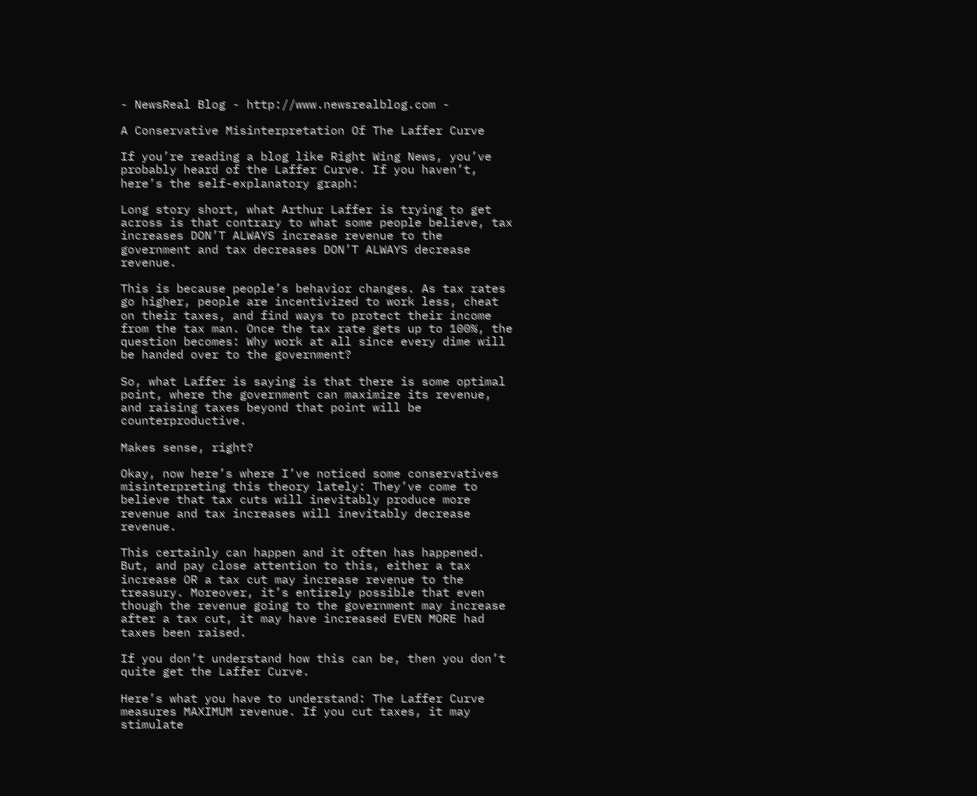- NewsReal Blog - http://www.newsrealblog.com -

A Conservative Misinterpretation Of The Laffer Curve

If you’re reading a blog like Right Wing News, you’ve probably heard of the Laffer Curve. If you haven’t, here’s the self-explanatory graph:

Long story short, what Arthur Laffer is trying to get across is that contrary to what some people believe, tax increases DON’T ALWAYS increase revenue to the government and tax decreases DON’T ALWAYS decrease revenue.

This is because people’s behavior changes. As tax rates go higher, people are incentivized to work less, cheat on their taxes, and find ways to protect their income from the tax man. Once the tax rate gets up to 100%, the question becomes: Why work at all since every dime will be handed over to the government?

So, what Laffer is saying is that there is some optimal point, where the government can maximize its revenue, and raising taxes beyond that point will be counterproductive.

Makes sense, right?

Okay, now here’s where I’ve noticed some conservatives misinterpreting this theory lately: They’ve come to believe that tax cuts will inevitably produce more revenue and tax increases will inevitably decrease revenue.

This certainly can happen and it often has happened. But, and pay close attention to this, either a tax increase OR a tax cut may increase revenue to the treasury. Moreover, it’s entirely possible that even though the revenue going to the government may increase after a tax cut, it may have increased EVEN MORE had taxes been raised.

If you don’t understand how this can be, then you don’t quite get the Laffer Curve.

Here’s what you have to understand: The Laffer Curve measures MAXIMUM revenue. If you cut taxes, it may stimulate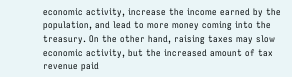economic activity, increase the income earned by the population, and lead to more money coming into the treasury. On the other hand, raising taxes may slow economic activity, but the increased amount of tax revenue paid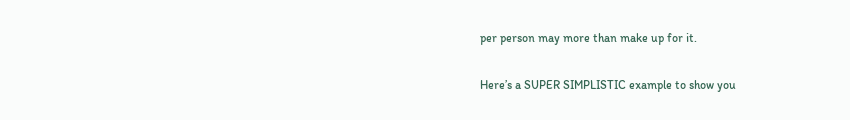per person may more than make up for it.

Here’s a SUPER SIMPLISTIC example to show you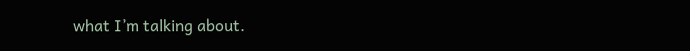what I’m talking about.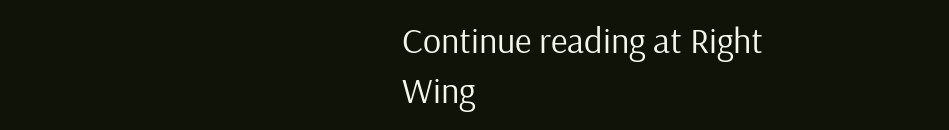Continue reading at Right Wing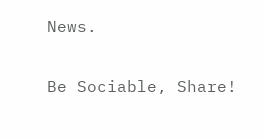News.

Be Sociable, Share!